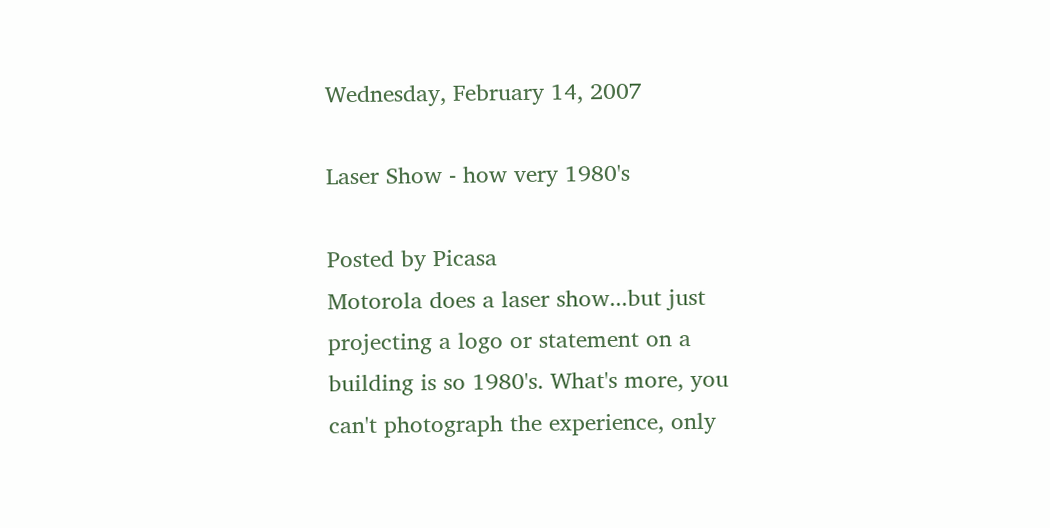Wednesday, February 14, 2007

Laser Show - how very 1980's

Posted by Picasa
Motorola does a laser show...but just projecting a logo or statement on a building is so 1980's. What's more, you can't photograph the experience, only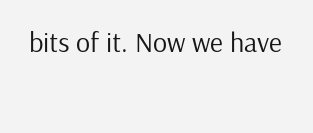bits of it. Now we have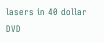lasers in 40 dollar DVD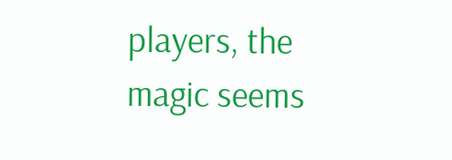players, the magic seems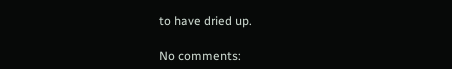to have dried up.

No comments: